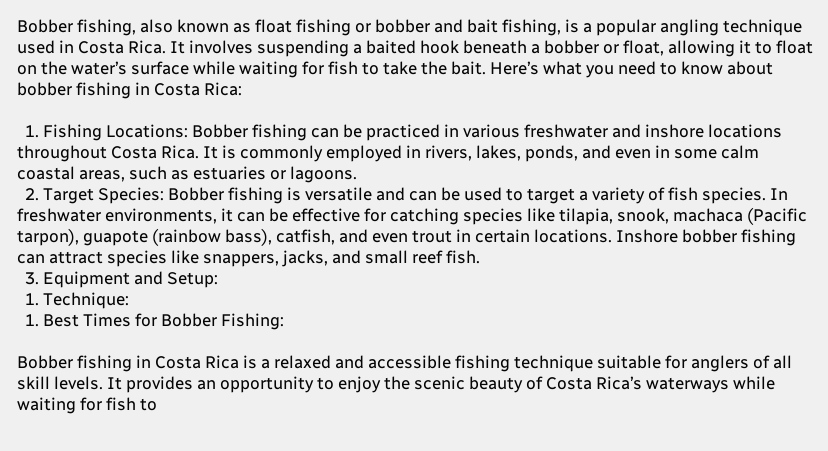Bobber fishing, also known as float fishing or bobber and bait fishing, is a popular angling technique used in Costa Rica. It involves suspending a baited hook beneath a bobber or float, allowing it to float on the water’s surface while waiting for fish to take the bait. Here’s what you need to know about bobber fishing in Costa Rica:

  1. Fishing Locations: Bobber fishing can be practiced in various freshwater and inshore locations throughout Costa Rica. It is commonly employed in rivers, lakes, ponds, and even in some calm coastal areas, such as estuaries or lagoons.
  2. Target Species: Bobber fishing is versatile and can be used to target a variety of fish species. In freshwater environments, it can be effective for catching species like tilapia, snook, machaca (Pacific tarpon), guapote (rainbow bass), catfish, and even trout in certain locations. Inshore bobber fishing can attract species like snappers, jacks, and small reef fish.
  3. Equipment and Setup:
  1. Technique:
  1. Best Times for Bobber Fishing:

Bobber fishing in Costa Rica is a relaxed and accessible fishing technique suitable for anglers of all skill levels. It provides an opportunity to enjoy the scenic beauty of Costa Rica’s waterways while waiting for fish to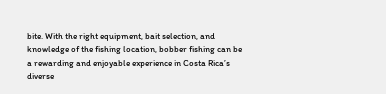bite. With the right equipment, bait selection, and knowledge of the fishing location, bobber fishing can be a rewarding and enjoyable experience in Costa Rica’s diverse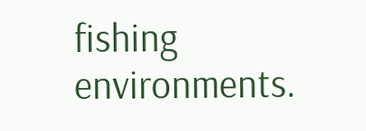fishing environments.